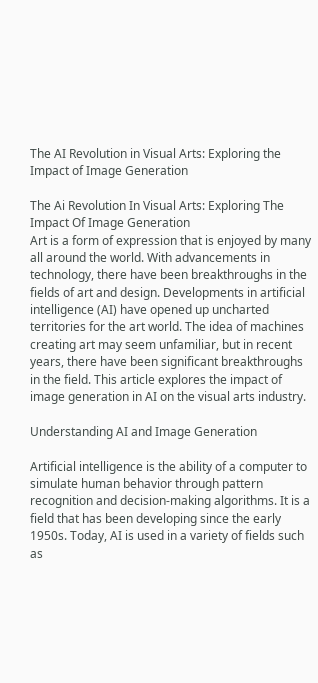The AI Revolution in Visual Arts: Exploring the Impact of Image Generation

The Ai Revolution In Visual Arts: Exploring The Impact Of Image Generation
Art is a form of expression that is enjoyed by many all around the world. With advancements in technology, there have been breakthroughs in the fields of art and design. Developments in artificial intelligence (AI) have opened up uncharted territories for the art world. The idea of machines creating art may seem unfamiliar, but in recent years, there have been significant breakthroughs in the field. This article explores the impact of image generation in AI on the visual arts industry.

Understanding AI and Image Generation

Artificial intelligence is the ability of a computer to simulate human behavior through pattern recognition and decision-making algorithms. It is a field that has been developing since the early 1950s. Today, AI is used in a variety of fields such as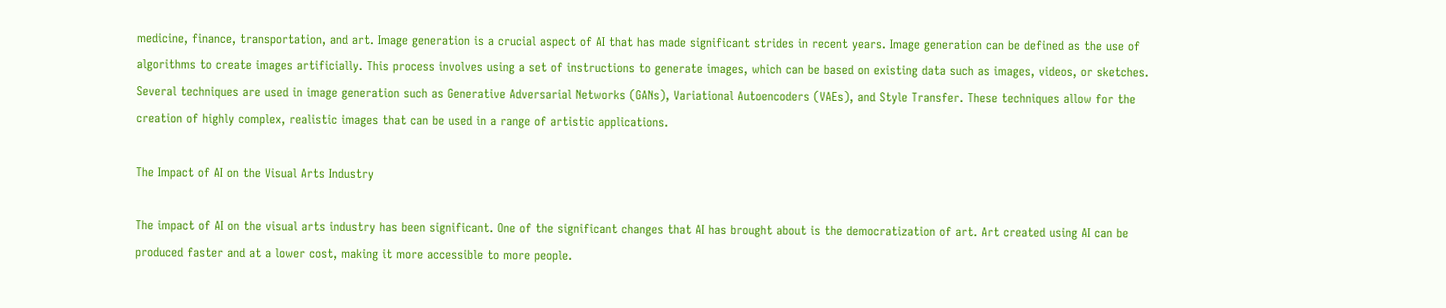medicine, finance, transportation, and art. Image generation is a crucial aspect of AI that has made significant strides in recent years. Image generation can be defined as the use of algorithms to create images artificially. This process involves using a set of instructions to generate images, which can be based on existing data such as images, videos, or sketches. Several techniques are used in image generation such as Generative Adversarial Networks (GANs), Variational Autoencoders (VAEs), and Style Transfer. These techniques allow for the creation of highly complex, realistic images that can be used in a range of artistic applications.

The Impact of AI on the Visual Arts Industry

The impact of AI on the visual arts industry has been significant. One of the significant changes that AI has brought about is the democratization of art. Art created using AI can be produced faster and at a lower cost, making it more accessible to more people.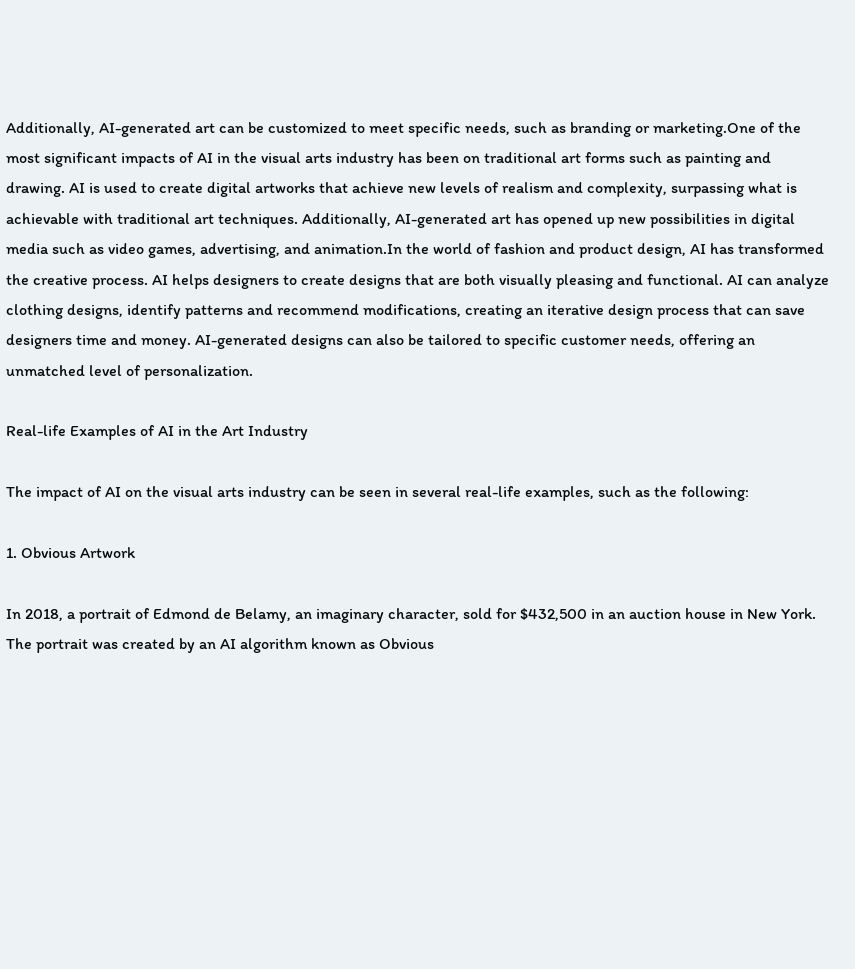Additionally, AI-generated art can be customized to meet specific needs, such as branding or marketing.One of the most significant impacts of AI in the visual arts industry has been on traditional art forms such as painting and drawing. AI is used to create digital artworks that achieve new levels of realism and complexity, surpassing what is achievable with traditional art techniques. Additionally, AI-generated art has opened up new possibilities in digital media such as video games, advertising, and animation.In the world of fashion and product design, AI has transformed the creative process. AI helps designers to create designs that are both visually pleasing and functional. AI can analyze clothing designs, identify patterns and recommend modifications, creating an iterative design process that can save designers time and money. AI-generated designs can also be tailored to specific customer needs, offering an unmatched level of personalization.

Real-life Examples of AI in the Art Industry

The impact of AI on the visual arts industry can be seen in several real-life examples, such as the following:

1. Obvious Artwork

In 2018, a portrait of Edmond de Belamy, an imaginary character, sold for $432,500 in an auction house in New York. The portrait was created by an AI algorithm known as Obvious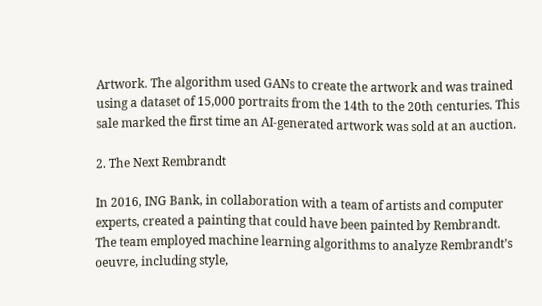Artwork. The algorithm used GANs to create the artwork and was trained using a dataset of 15,000 portraits from the 14th to the 20th centuries. This sale marked the first time an AI-generated artwork was sold at an auction.

2. The Next Rembrandt

In 2016, ING Bank, in collaboration with a team of artists and computer experts, created a painting that could have been painted by Rembrandt. The team employed machine learning algorithms to analyze Rembrandt’s oeuvre, including style,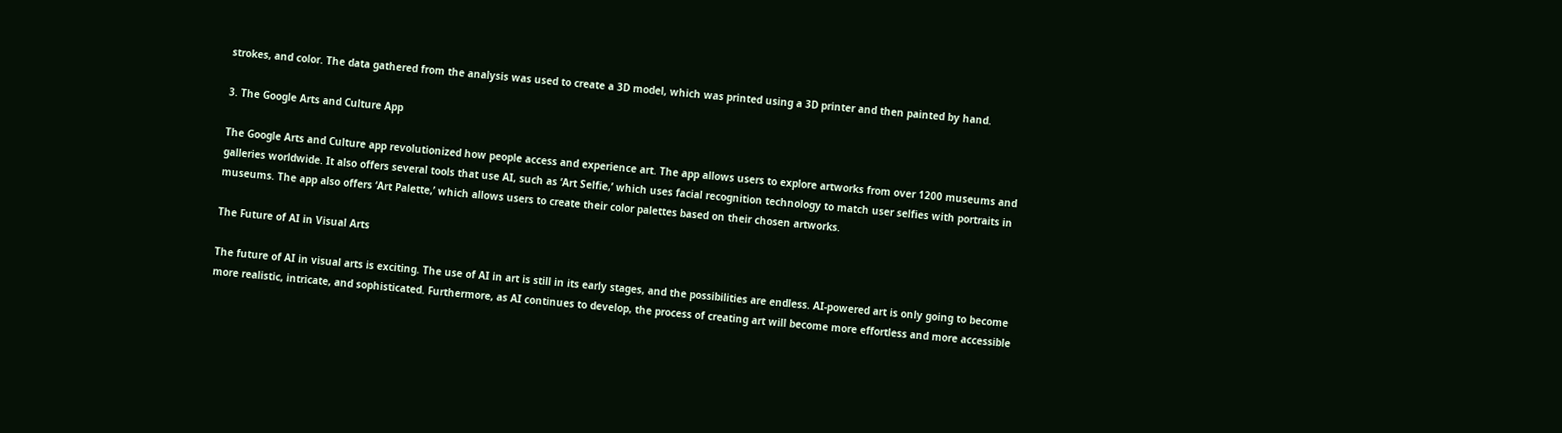strokes, and color. The data gathered from the analysis was used to create a 3D model, which was printed using a 3D printer and then painted by hand.

3. The Google Arts and Culture App

The Google Arts and Culture app revolutionized how people access and experience art. The app allows users to explore artworks from over 1200 museums and galleries worldwide. It also offers several tools that use AI, such as ‘Art Selfie,’ which uses facial recognition technology to match user selfies with portraits in museums. The app also offers ‘Art Palette,’ which allows users to create their color palettes based on their chosen artworks.

The Future of AI in Visual Arts

The future of AI in visual arts is exciting. The use of AI in art is still in its early stages, and the possibilities are endless. AI-powered art is only going to become more realistic, intricate, and sophisticated. Furthermore, as AI continues to develop, the process of creating art will become more effortless and more accessible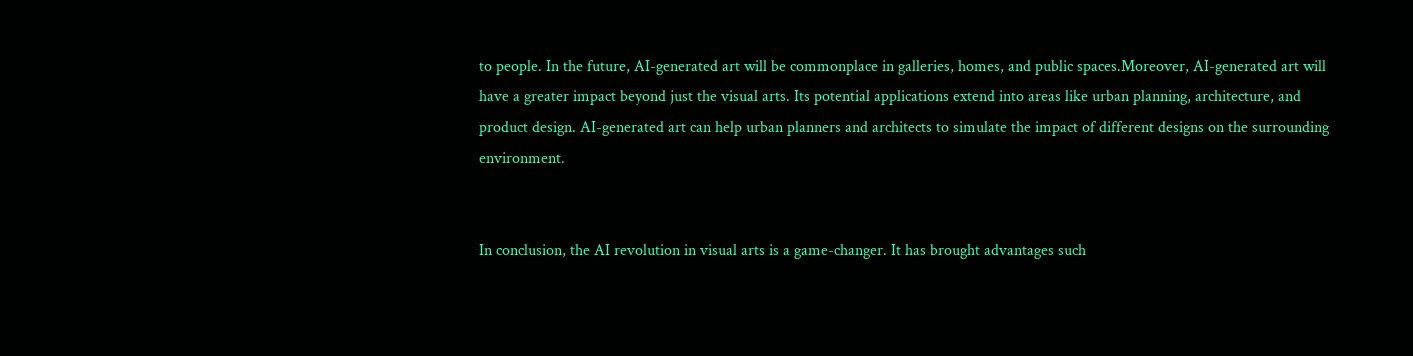to people. In the future, AI-generated art will be commonplace in galleries, homes, and public spaces.Moreover, AI-generated art will have a greater impact beyond just the visual arts. Its potential applications extend into areas like urban planning, architecture, and product design. AI-generated art can help urban planners and architects to simulate the impact of different designs on the surrounding environment.


In conclusion, the AI revolution in visual arts is a game-changer. It has brought advantages such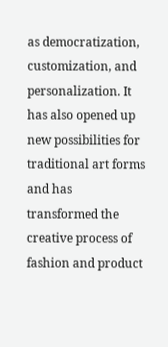as democratization, customization, and personalization. It has also opened up new possibilities for traditional art forms and has transformed the creative process of fashion and product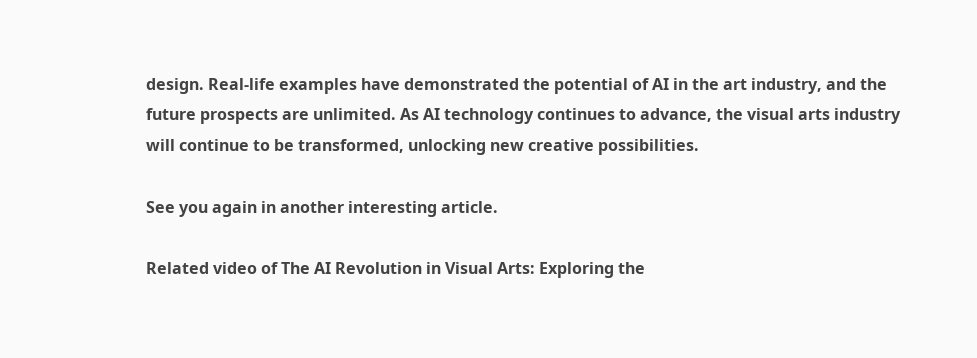design. Real-life examples have demonstrated the potential of AI in the art industry, and the future prospects are unlimited. As AI technology continues to advance, the visual arts industry will continue to be transformed, unlocking new creative possibilities.

See you again in another interesting article.

Related video of The AI Revolution in Visual Arts: Exploring the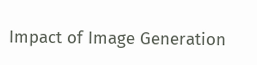Impact of Image Generation